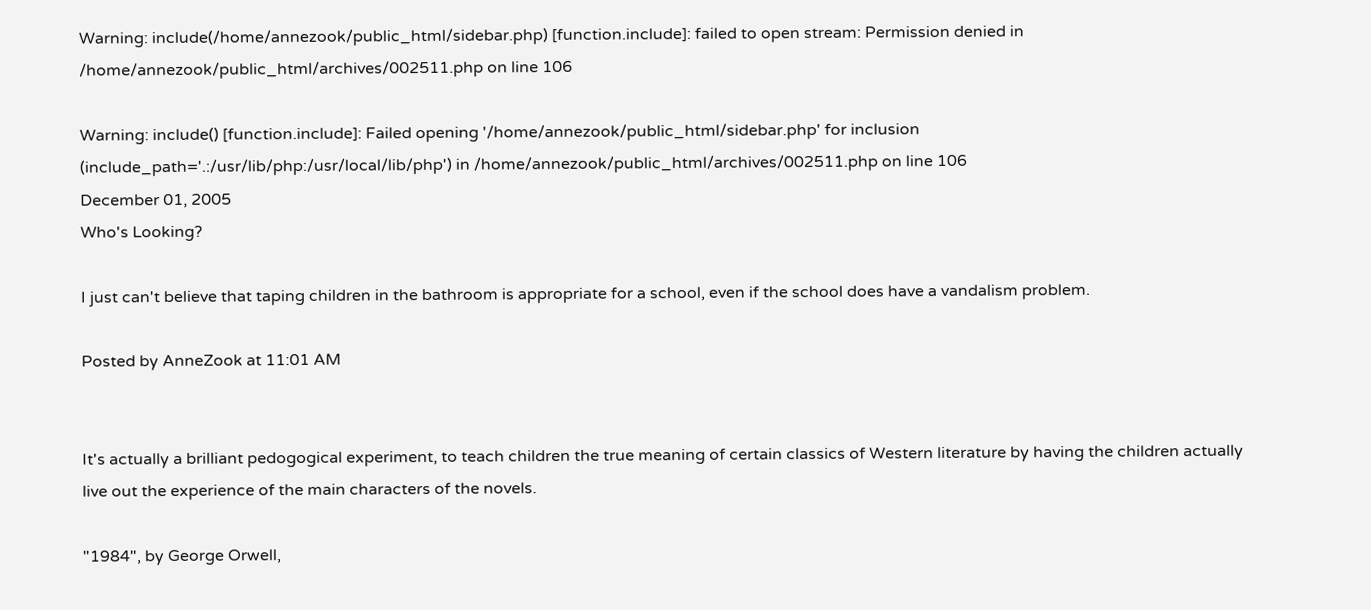Warning: include(/home/annezook/public_html/sidebar.php) [function.include]: failed to open stream: Permission denied in /home/annezook/public_html/archives/002511.php on line 106

Warning: include() [function.include]: Failed opening '/home/annezook/public_html/sidebar.php' for inclusion (include_path='.:/usr/lib/php:/usr/local/lib/php') in /home/annezook/public_html/archives/002511.php on line 106
December 01, 2005
Who's Looking?

I just can't believe that taping children in the bathroom is appropriate for a school, even if the school does have a vandalism problem.

Posted by AnneZook at 11:01 AM


It's actually a brilliant pedogogical experiment, to teach children the true meaning of certain classics of Western literature by having the children actually live out the experience of the main characters of the novels.

"1984", by George Orwell,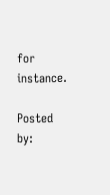for instance.

Posted by: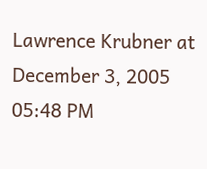Lawrence Krubner at December 3, 2005 05:48 PM